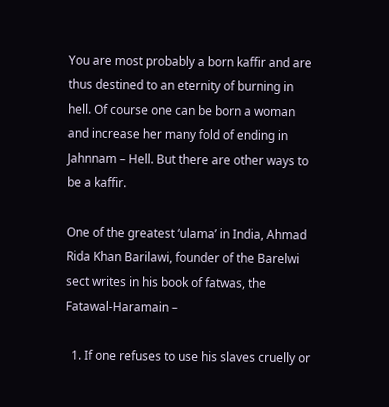You are most probably a born kaffir and are thus destined to an eternity of burning in hell. Of course one can be born a woman and increase her many fold of ending in Jahnnam – Hell. But there are other ways to be a kaffir.

One of the greatest ‘ulama’ in India, Ahmad Rida Khan Barilawi, founder of the Barelwi sect writes in his book of fatwas, the Fatawal-Haramain –

  1. If one refuses to use his slaves cruelly or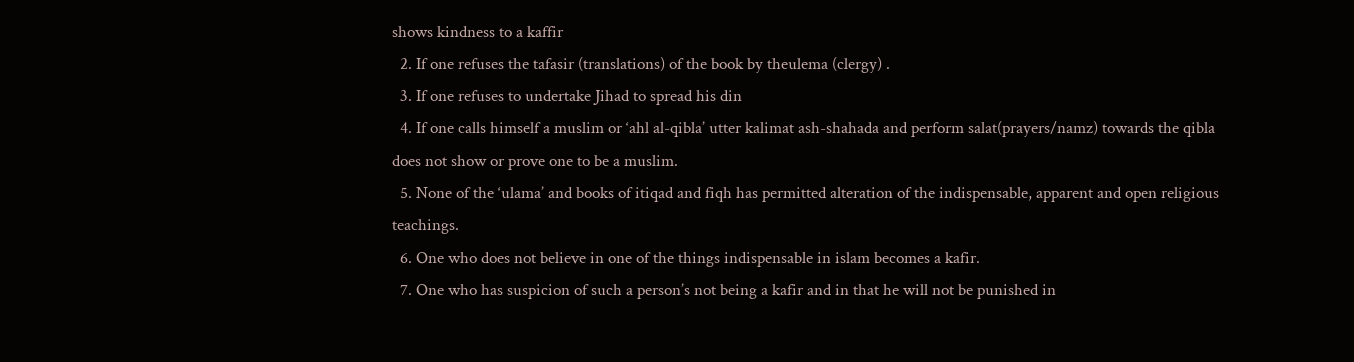shows kindness to a kaffir
  2. If one refuses the tafasir (translations) of the book by theulema (clergy) .
  3. If one refuses to undertake Jihad to spread his din
  4. If one calls himself a muslim or ‘ahl al-qibla’ utter kalimat ash-shahada and perform salat(prayers/namz) towards the qibla does not show or prove one to be a muslim.
  5. None of the ‘ulama’ and books of itiqad and fiqh has permitted alteration of the indispensable, apparent and open religious teachings.
  6. One who does not believe in one of the things indispensable in islam becomes a kafir.
  7. One who has suspicion of such a person’s not being a kafir and in that he will not be punished in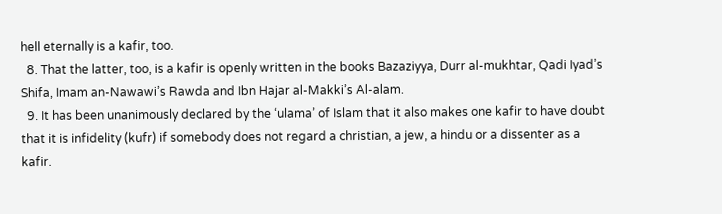hell eternally is a kafir, too.
  8. That the latter, too, is a kafir is openly written in the books Bazaziyya, Durr al-mukhtar, Qadi Iyad’s Shifa, Imam an-Nawawi’s Rawda and Ibn Hajar al-Makki’s Al-alam.
  9. It has been unanimously declared by the ‘ulama’ of Islam that it also makes one kafir to have doubt that it is infidelity (kufr) if somebody does not regard a christian, a jew, a hindu or a dissenter as a kafir.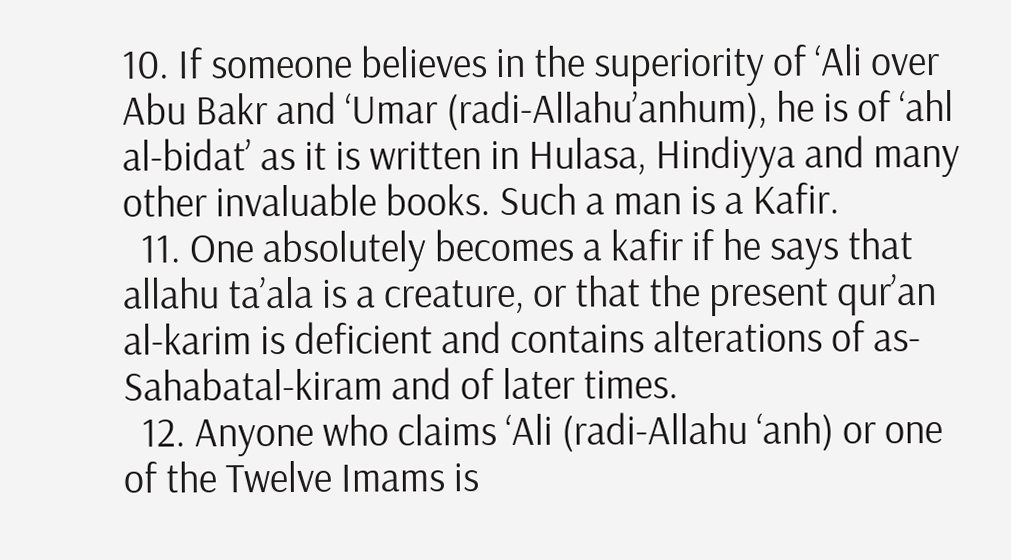10. If someone believes in the superiority of ‘Ali over Abu Bakr and ‘Umar (radi-Allahu’anhum), he is of ‘ahl al-bidat’ as it is written in Hulasa, Hindiyya and many other invaluable books. Such a man is a Kafir.
  11. One absolutely becomes a kafir if he says that allahu ta’ala is a creature, or that the present qur’an al-karim is deficient and contains alterations of as-Sahabatal-kiram and of later times.
  12. Anyone who claims ‘Ali (radi-Allahu ‘anh) or one of the Twelve Imams is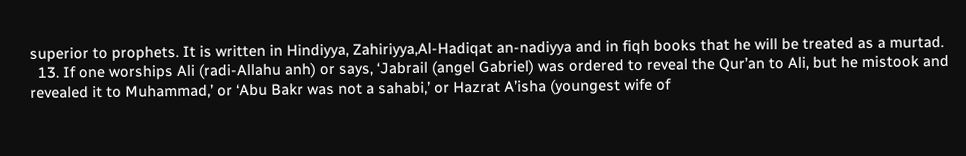superior to prophets. It is written in Hindiyya, Zahiriyya,Al-Hadiqat an-nadiyya and in fiqh books that he will be treated as a murtad.
  13. If one worships Ali (radi-Allahu anh) or says, ‘Jabrail (angel Gabriel) was ordered to reveal the Qur’an to Ali, but he mistook and revealed it to Muhammad,’ or ‘Abu Bakr was not a sahabi,’ or Hazrat A’isha (youngest wife of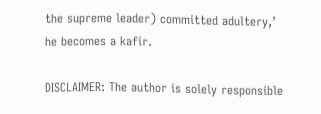the supreme leader) committed adultery,’ he becomes a kafir.

DISCLAIMER: The author is solely responsible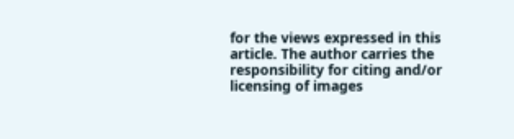for the views expressed in this article. The author carries the responsibility for citing and/or licensing of images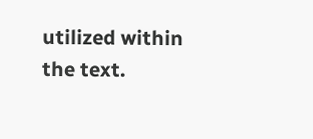utilized within the text.